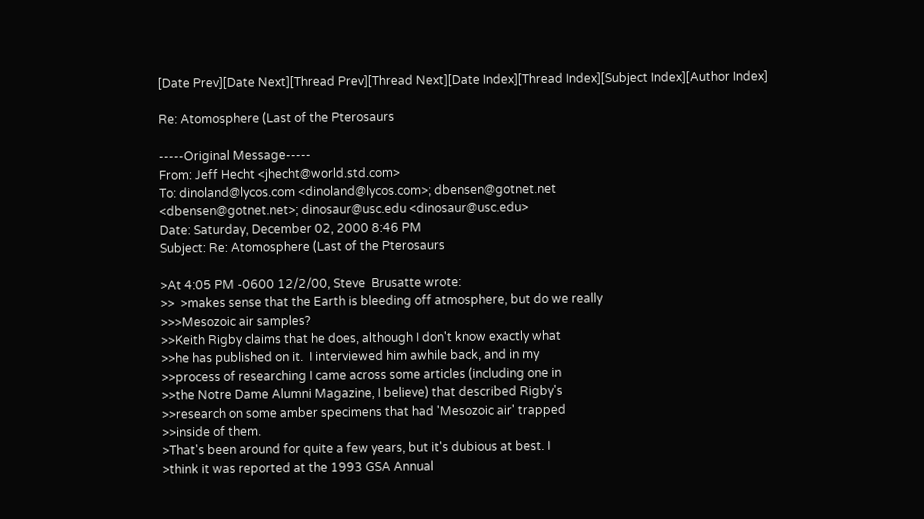[Date Prev][Date Next][Thread Prev][Thread Next][Date Index][Thread Index][Subject Index][Author Index]

Re: Atomosphere (Last of the Pterosaurs

-----Original Message-----
From: Jeff Hecht <jhecht@world.std.com>
To: dinoland@lycos.com <dinoland@lycos.com>; dbensen@gotnet.net
<dbensen@gotnet.net>; dinosaur@usc.edu <dinosaur@usc.edu>
Date: Saturday, December 02, 2000 8:46 PM
Subject: Re: Atomosphere (Last of the Pterosaurs

>At 4:05 PM -0600 12/2/00, Steve  Brusatte wrote:
>>  >makes sense that the Earth is bleeding off atmosphere, but do we really
>>>Mesozoic air samples?
>>Keith Rigby claims that he does, although I don't know exactly what
>>he has published on it.  I interviewed him awhile back, and in my
>>process of researching I came across some articles (including one in
>>the Notre Dame Alumni Magazine, I believe) that described Rigby's
>>research on some amber specimens that had 'Mesozoic air' trapped
>>inside of them.
>That's been around for quite a few years, but it's dubious at best. I
>think it was reported at the 1993 GSA Annual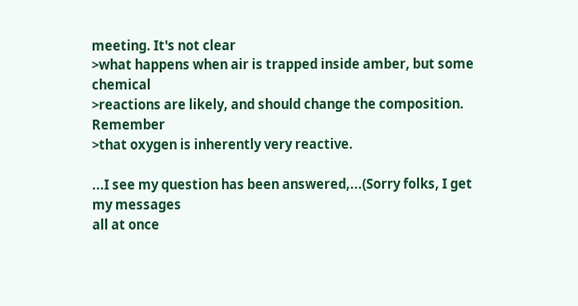meeting. It's not clear
>what happens when air is trapped inside amber, but some chemical
>reactions are likely, and should change the composition. Remember
>that oxygen is inherently very reactive.

...I see my question has been answered,...(Sorry folks, I get my messages
all at once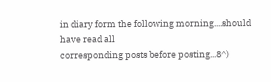in diary form the following morning....should have read all
corresponding posts before posting...8^)